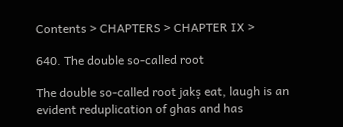Contents > CHAPTERS > CHAPTER IX >

640. The double so-called root

The double so-called root jakṣ eat, laugh is an evident reduplication of ghas and has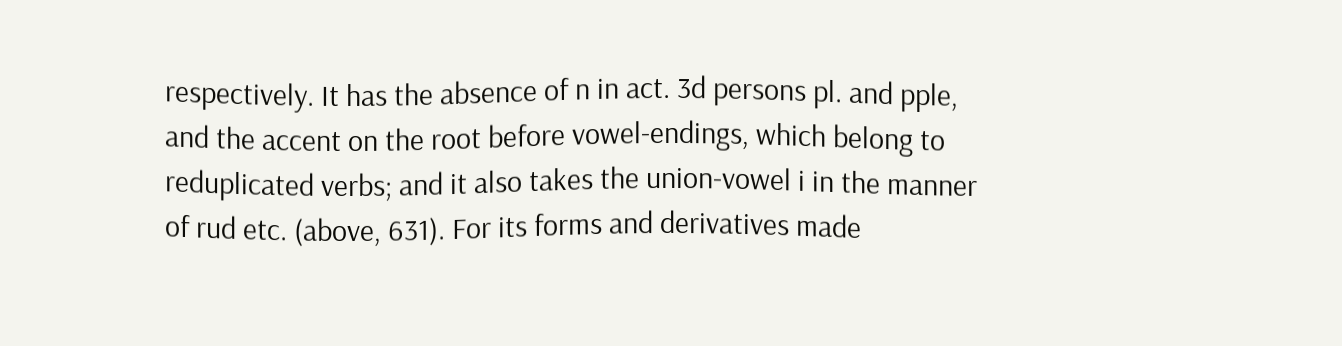respectively. It has the absence of n in act. 3d persons pl. and pple, and the accent on the root before vowel-endings, which belong to reduplicated verbs; and it also takes the union-vowel i in the manner of rud etc. (above, 631). For its forms and derivatives made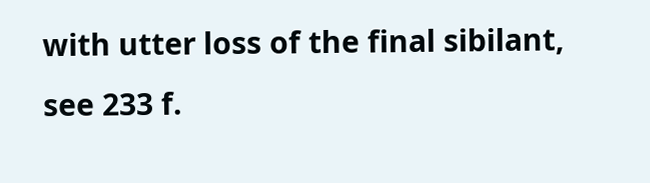with utter loss of the final sibilant, see 233 f.